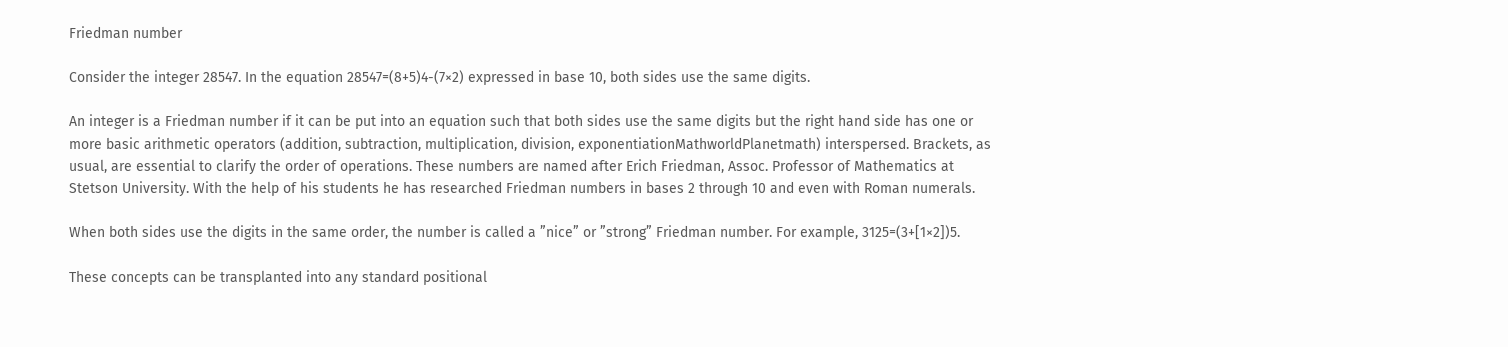Friedman number

Consider the integer 28547. In the equation 28547=(8+5)4-(7×2) expressed in base 10, both sides use the same digits.

An integer is a Friedman number if it can be put into an equation such that both sides use the same digits but the right hand side has one or more basic arithmetic operators (addition, subtraction, multiplication, division, exponentiationMathworldPlanetmath) interspersed. Brackets, as usual, are essential to clarify the order of operations. These numbers are named after Erich Friedman, Assoc. Professor of Mathematics at Stetson University. With the help of his students he has researched Friedman numbers in bases 2 through 10 and even with Roman numerals.

When both sides use the digits in the same order, the number is called a ”nice” or ”strong” Friedman number. For example, 3125=(3+[1×2])5.

These concepts can be transplanted into any standard positional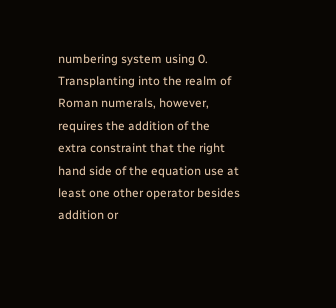numbering system using 0. Transplanting into the realm of Roman numerals, however, requires the addition of the extra constraint that the right hand side of the equation use at least one other operator besides addition or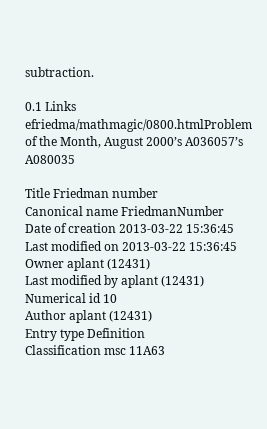subtraction.

0.1 Links efriedma/mathmagic/0800.htmlProblem of the Month, August 2000’s A036057’s A080035

Title Friedman number
Canonical name FriedmanNumber
Date of creation 2013-03-22 15:36:45
Last modified on 2013-03-22 15:36:45
Owner aplant (12431)
Last modified by aplant (12431)
Numerical id 10
Author aplant (12431)
Entry type Definition
Classification msc 11A63